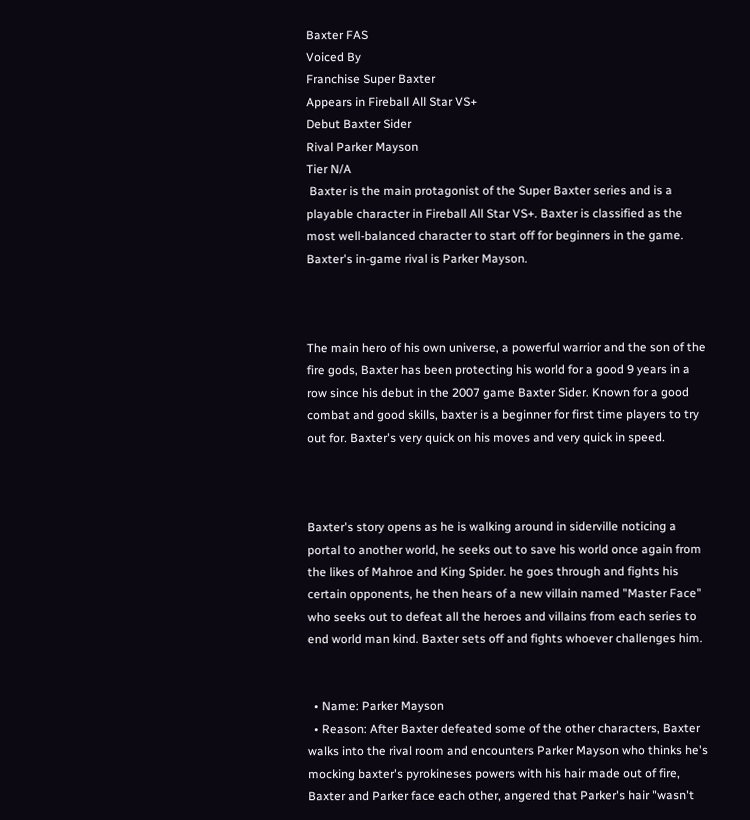Baxter FAS
Voiced By
Franchise Super Baxter
Appears in Fireball All Star VS+
Debut Baxter Sider
Rival Parker Mayson
Tier N/A
 Baxter is the main protagonist of the Super Baxter series and is a playable character in Fireball All Star VS+. Baxter is classified as the most well-balanced character to start off for beginners in the game. Baxter's in-game rival is Parker Mayson.



The main hero of his own universe, a powerful warrior and the son of the fire gods, Baxter has been protecting his world for a good 9 years in a row since his debut in the 2007 game Baxter Sider. Known for a good combat and good skills, baxter is a beginner for first time players to try out for. Baxter's very quick on his moves and very quick in speed.



Baxter's story opens as he is walking around in siderville noticing a portal to another world, he seeks out to save his world once again from the likes of Mahroe and King Spider. he goes through and fights his certain opponents, he then hears of a new villain named "Master Face" who seeks out to defeat all the heroes and villains from each series to end world man kind. Baxter sets off and fights whoever challenges him.


  • Name: Parker Mayson
  • Reason: After Baxter defeated some of the other characters, Baxter walks into the rival room and encounters Parker Mayson who thinks he's mocking baxter's pyrokineses powers with his hair made out of fire, Baxter and Parker face each other, angered that Parker's hair "wasn't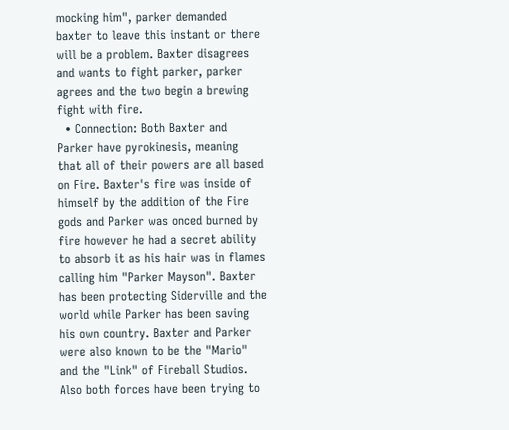mocking him", parker demanded baxter to leave this instant or there will be a problem. Baxter disagrees and wants to fight parker, parker agrees and the two begin a brewing fight with fire.
  • Connection: Both Baxter and Parker have pyrokinesis, meaning that all of their powers are all based on Fire. Baxter's fire was inside of himself by the addition of the Fire gods and Parker was onced burned by fire however he had a secret ability to absorb it as his hair was in flames calling him "Parker Mayson". Baxter has been protecting Siderville and the world while Parker has been saving his own country. Baxter and Parker were also known to be the "Mario" and the "Link" of Fireball Studios. Also both forces have been trying to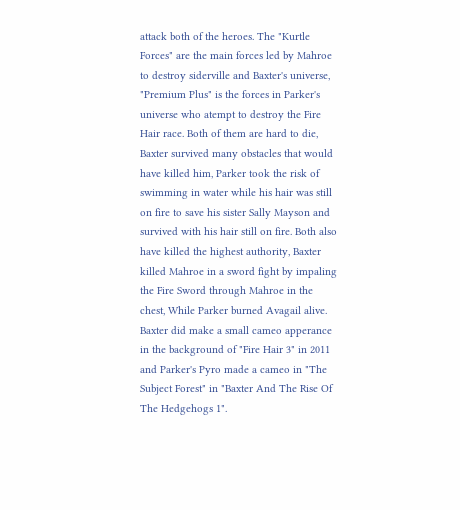attack both of the heroes. The "Kurtle Forces" are the main forces led by Mahroe to destroy siderville and Baxter's universe, "Premium Plus" is the forces in Parker's universe who atempt to destroy the Fire Hair race. Both of them are hard to die, Baxter survived many obstacles that would have killed him, Parker took the risk of swimming in water while his hair was still on fire to save his sister Sally Mayson and survived with his hair still on fire. Both also have killed the highest authority, Baxter killed Mahroe in a sword fight by impaling the Fire Sword through Mahroe in the chest, While Parker burned Avagail alive. Baxter did make a small cameo apperance in the background of "Fire Hair 3" in 2011 and Parker's Pyro made a cameo in "The Subject Forest" in "Baxter And The Rise Of The Hedgehogs 1".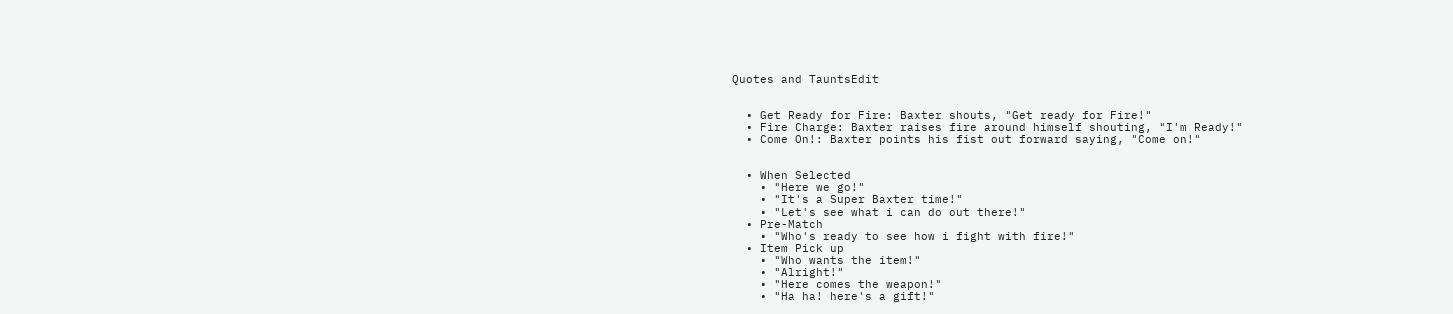Quotes and TauntsEdit


  • Get Ready for Fire: Baxter shouts, "Get ready for Fire!"
  • Fire Charge: Baxter raises fire around himself shouting, "I'm Ready!"
  • Come On!: Baxter points his fist out forward saying, "Come on!"


  • When Selected
    • "Here we go!"
    • "It's a Super Baxter time!"
    • "Let's see what i can do out there!"
  • Pre-Match
    • "Who's ready to see how i fight with fire!"
  • Item Pick up
    • "Who wants the item!"
    • "Alright!"
    • "Here comes the weapon!"
    • "Ha ha! here's a gift!"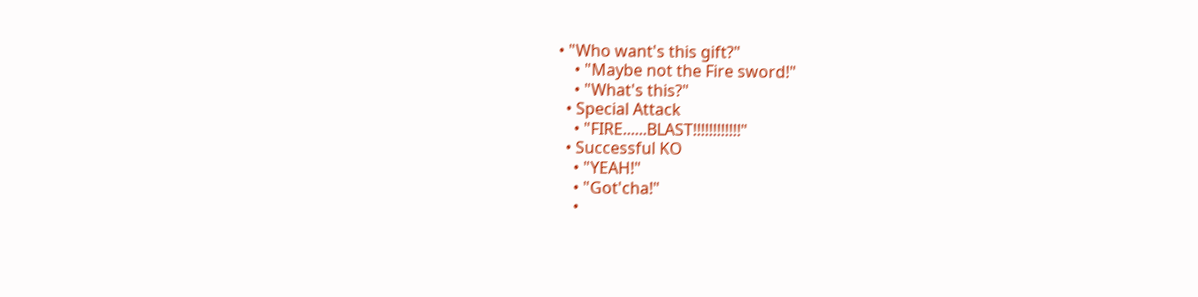• "Who want's this gift?"
    • "Maybe not the Fire sword!"
    • "What's this?"
  • Special Attack
    • "FIRE......BLAST!!!!!!!!!!!!"
  • Successful KO
    • "YEAH!"
    • "Got'cha!"
    •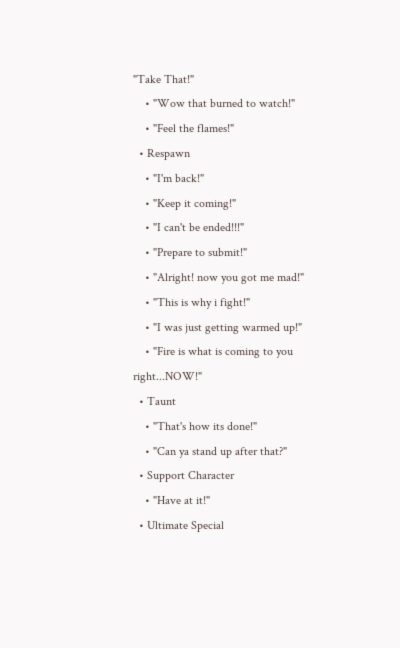"Take That!"
    • "Wow that burned to watch!"
    • "Feel the flames!"
  • Respawn
    • "I'm back!"
    • "Keep it coming!"
    • "I can't be ended!!!"
    • "Prepare to submit!"
    • "Alright! now you got me mad!"
    • "This is why i fight!"
    • "I was just getting warmed up!"
    • "Fire is what is coming to you right...NOW!"
  • Taunt
    • "That's how its done!"
    • "Can ya stand up after that?"
  • Support Character
    • "Have at it!"
  • Ultimate Special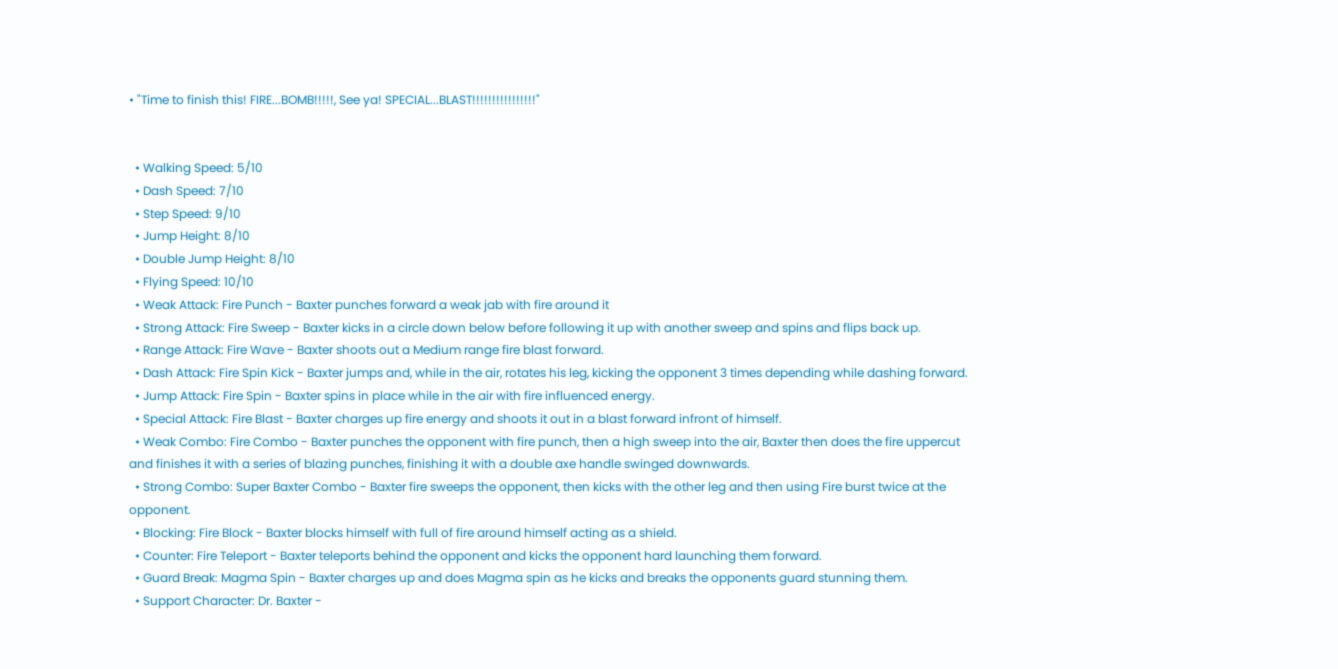• "Time to finish this! FIRE...BOMB!!!!!, See ya! SPECIAL...BLAST!!!!!!!!!!!!!!!!"


  • Walking Speed: 5/10
  • Dash Speed: 7/10
  • Step Speed: 9/10
  • Jump Height: 8/10
  • Double Jump Height: 8/10
  • Flying Speed: 10/10
  • Weak Attack: Fire Punch - Baxter punches forward a weak jab with fire around it
  • Strong Attack: Fire Sweep - Baxter kicks in a circle down below before following it up with another sweep and spins and flips back up.
  • Range Attack: Fire Wave - Baxter shoots out a Medium range fire blast forward.
  • Dash Attack: Fire Spin Kick - Baxter jumps and, while in the air, rotates his leg, kicking the opponent 3 times depending while dashing forward.
  • Jump Attack: Fire Spin - Baxter spins in place while in the air with fire influenced energy.
  • Special Attack: Fire Blast - Baxter charges up fire energy and shoots it out in a blast forward infront of himself.
  • Weak Combo: Fire Combo - Baxter punches the opponent with fire punch, then a high sweep into the air, Baxter then does the fire uppercut and finishes it with a series of blazing punches, finishing it with a double axe handle swinged downwards.
  • Strong Combo: Super Baxter Combo - Baxter fire sweeps the opponent, then kicks with the other leg and then using Fire burst twice at the opponent.
  • Blocking: Fire Block - Baxter blocks himself with full of fire around himself acting as a shield.
  • Counter: Fire Teleport - Baxter teleports behind the opponent and kicks the opponent hard launching them forward.
  • Guard Break: Magma Spin - Baxter charges up and does Magma spin as he kicks and breaks the opponents guard stunning them.
  • Support Character: Dr. Baxter -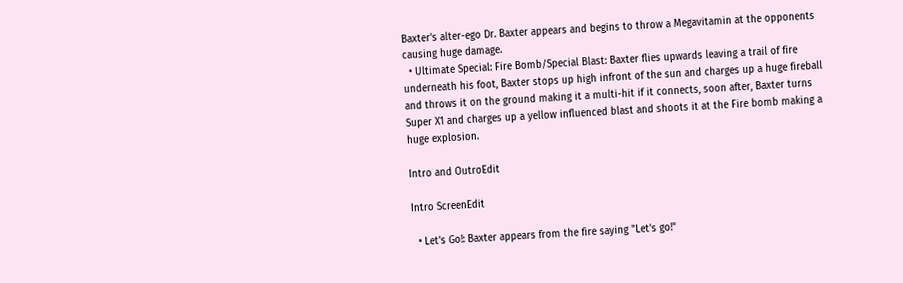Baxter's alter-ego Dr. Baxter appears and begins to throw a Megavitamin at the opponents causing huge damage.
  • Ultimate Special: Fire Bomb/Special Blast: Baxter flies upwards leaving a trail of fire underneath his foot, Baxter stops up high infront of the sun and charges up a huge fireball and throws it on the ground making it a multi-hit if it connects, soon after, Baxter turns Super X1 and charges up a yellow influenced blast and shoots it at the Fire bomb making a huge explosion.

Intro and OutroEdit

Intro ScreenEdit

  • Let's Go!: Baxter appears from the fire saying "Let's go!"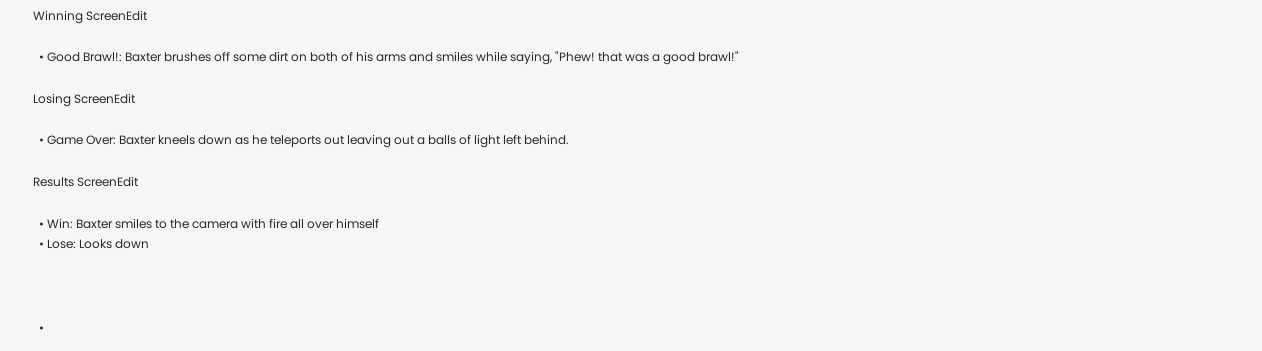Winning ScreenEdit

  • Good Brawl!: Baxter brushes off some dirt on both of his arms and smiles while saying, "Phew! that was a good brawl!"

Losing ScreenEdit

  • Game Over: Baxter kneels down as he teleports out leaving out a balls of light left behind.

Results ScreenEdit

  • Win: Baxter smiles to the camera with fire all over himself
  • Lose: Looks down



  •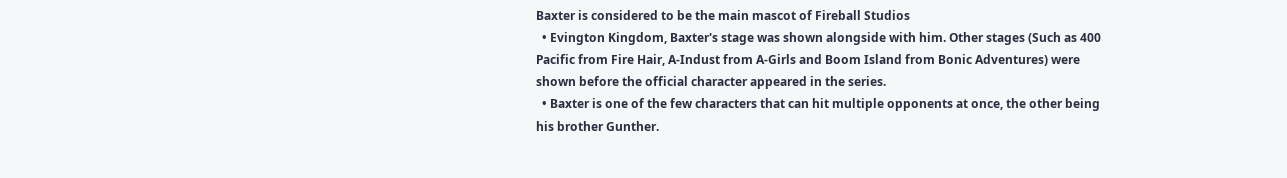Baxter is considered to be the main mascot of Fireball Studios
  • Evington Kingdom, Baxter's stage was shown alongside with him. Other stages (Such as 400 Pacific from Fire Hair, A-Indust from A-Girls and Boom Island from Bonic Adventures) were shown before the official character appeared in the series.
  • Baxter is one of the few characters that can hit multiple opponents at once, the other being his brother Gunther.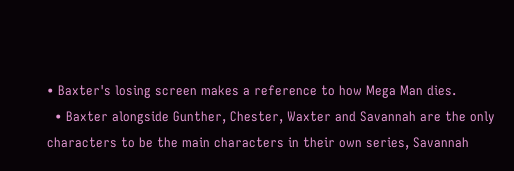• Baxter's losing screen makes a reference to how Mega Man dies.
  • Baxter alongside Gunther, Chester, Waxter and Savannah are the only characters to be the main characters in their own series, Savannah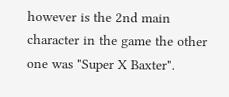however is the 2nd main character in the game the other one was "Super X Baxter".